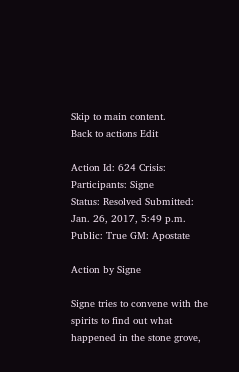Skip to main content.
Back to actions Edit

Action Id: 624 Crisis: Participants: Signe
Status: Resolved Submitted: Jan. 26, 2017, 5:49 p.m. Public: True GM: Apostate

Action by Signe

Signe tries to convene with the spirits to find out what happened in the stone grove,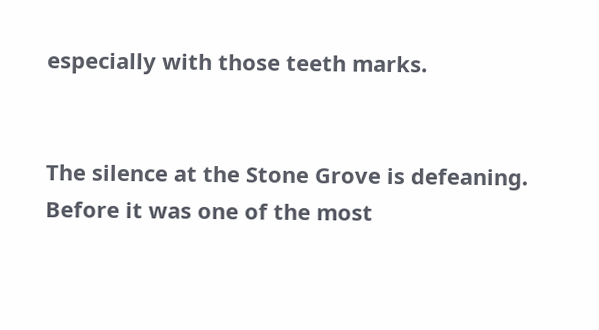especially with those teeth marks.


The silence at the Stone Grove is defeaning. Before it was one of the most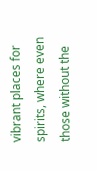vibrant places for spirits, where even those without the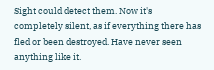Sight could detect them. Now it's completely silent, as if everything there has fled or been destroyed. Have never seen anything like it.